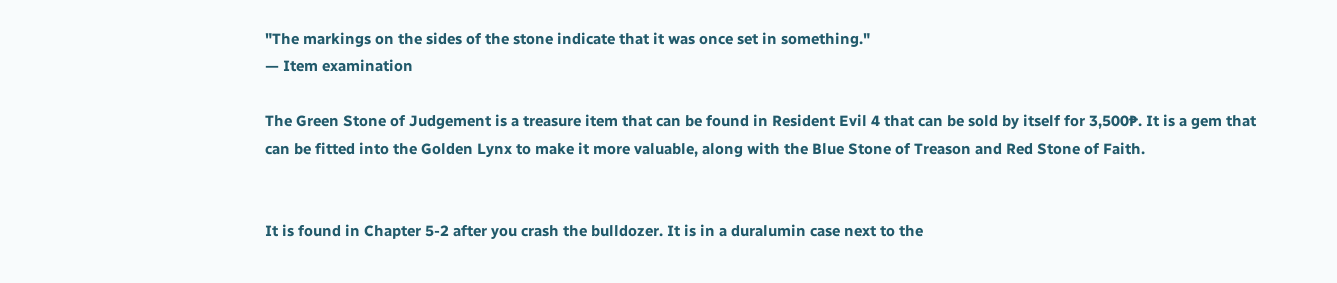"The markings on the sides of the stone indicate that it was once set in something."
— Item examination

The Green Stone of Judgement is a treasure item that can be found in Resident Evil 4 that can be sold by itself for 3,500₧. It is a gem that can be fitted into the Golden Lynx to make it more valuable, along with the Blue Stone of Treason and Red Stone of Faith.


It is found in Chapter 5-2 after you crash the bulldozer. It is in a duralumin case next to the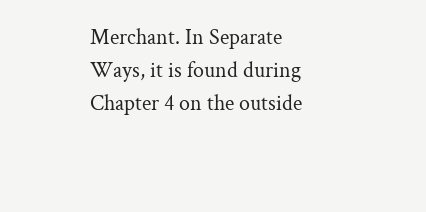Merchant. In Separate Ways, it is found during Chapter 4 on the outside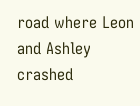road where Leon and Ashley crashed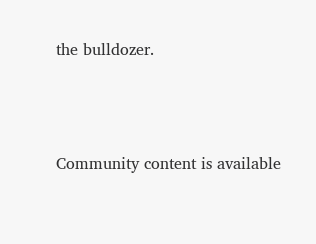the bulldozer.




Community content is available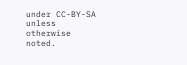under CC-BY-SA unless otherwise noted.